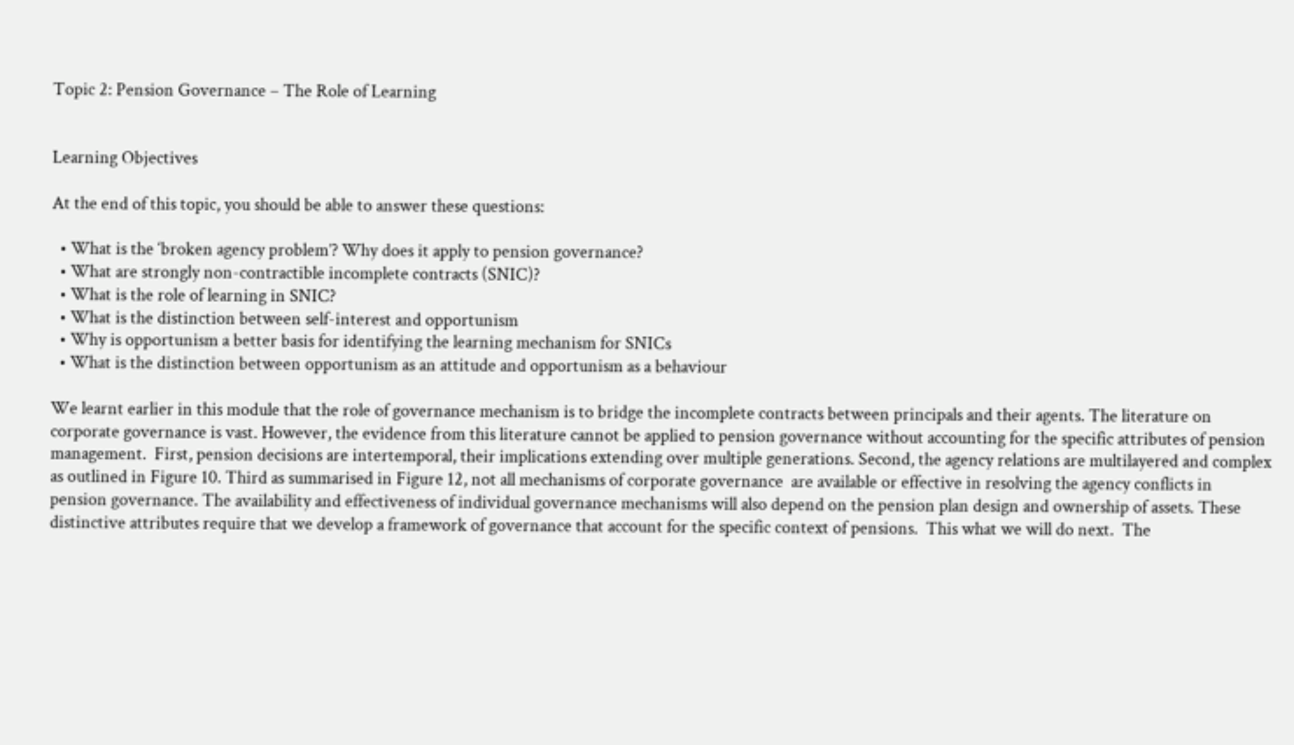Topic 2: Pension Governance – The Role of Learning


Learning Objectives

At the end of this topic, you should be able to answer these questions:

  • What is the ‘broken agency problem’? Why does it apply to pension governance?
  • What are strongly non-contractible incomplete contracts (SNIC)?
  • What is the role of learning in SNIC?
  • What is the distinction between self-interest and opportunism
  • Why is opportunism a better basis for identifying the learning mechanism for SNICs
  • What is the distinction between opportunism as an attitude and opportunism as a behaviour

We learnt earlier in this module that the role of governance mechanism is to bridge the incomplete contracts between principals and their agents. The literature on corporate governance is vast. However, the evidence from this literature cannot be applied to pension governance without accounting for the specific attributes of pension management.  First, pension decisions are intertemporal, their implications extending over multiple generations. Second, the agency relations are multilayered and complex as outlined in Figure 10. Third as summarised in Figure 12, not all mechanisms of corporate governance  are available or effective in resolving the agency conflicts in pension governance. The availability and effectiveness of individual governance mechanisms will also depend on the pension plan design and ownership of assets. These distinctive attributes require that we develop a framework of governance that account for the specific context of pensions.  This what we will do next.  The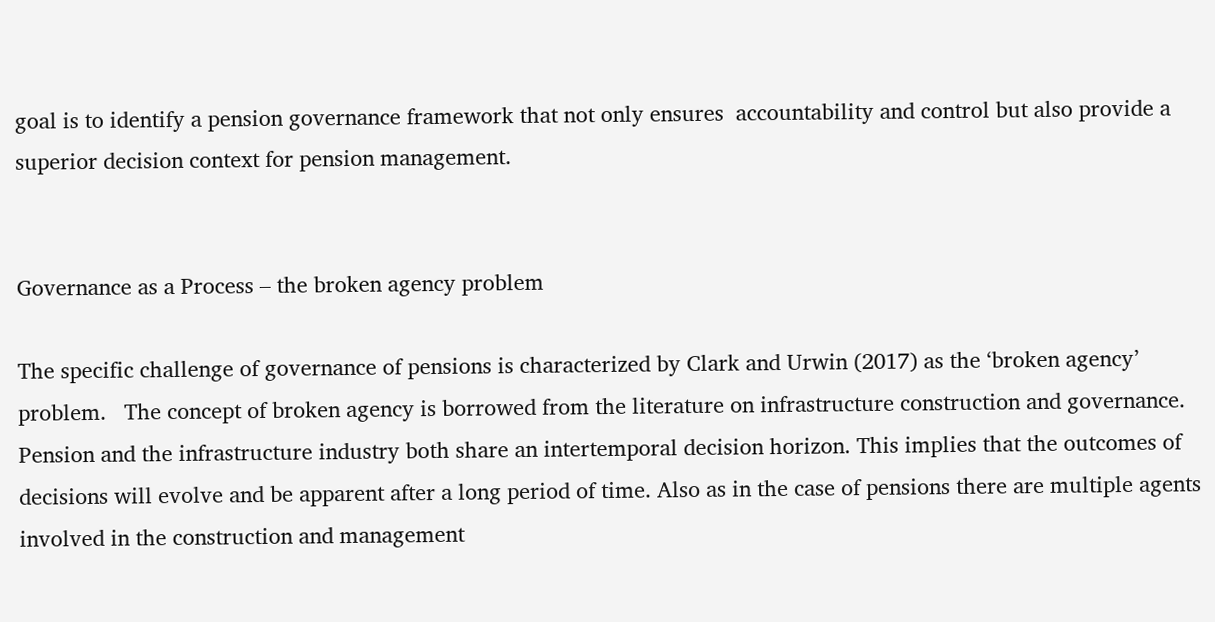goal is to identify a pension governance framework that not only ensures  accountability and control but also provide a superior decision context for pension management.


Governance as a Process – the broken agency problem

The specific challenge of governance of pensions is characterized by Clark and Urwin (2017) as the ‘broken agency’ problem.   The concept of broken agency is borrowed from the literature on infrastructure construction and governance. Pension and the infrastructure industry both share an intertemporal decision horizon. This implies that the outcomes of decisions will evolve and be apparent after a long period of time. Also as in the case of pensions there are multiple agents involved in the construction and management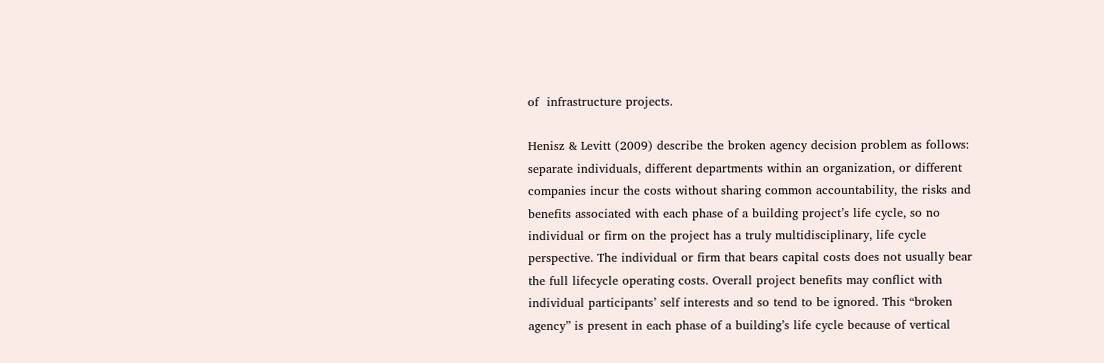of  infrastructure projects.

Henisz & Levitt (2009) describe the broken agency decision problem as follows: separate individuals, different departments within an organization, or different companies incur the costs without sharing common accountability, the risks and benefits associated with each phase of a building project’s life cycle, so no individual or firm on the project has a truly multidisciplinary, life cycle perspective. The individual or firm that bears capital costs does not usually bear the full lifecycle operating costs. Overall project benefits may conflict with individual participants’ self interests and so tend to be ignored. This “broken agency” is present in each phase of a building’s life cycle because of vertical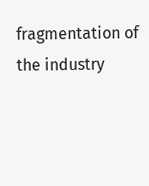fragmentation of the industry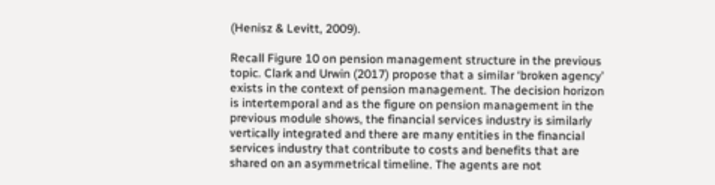(Henisz & Levitt, 2009).

Recall Figure 10 on pension management structure in the previous topic. Clark and Urwin (2017) propose that a similar ‘broken agency’ exists in the context of pension management. The decision horizon is intertemporal and as the figure on pension management in the previous module shows, the financial services industry is similarly vertically integrated and there are many entities in the financial services industry that contribute to costs and benefits that are shared on an asymmetrical timeline. The agents are not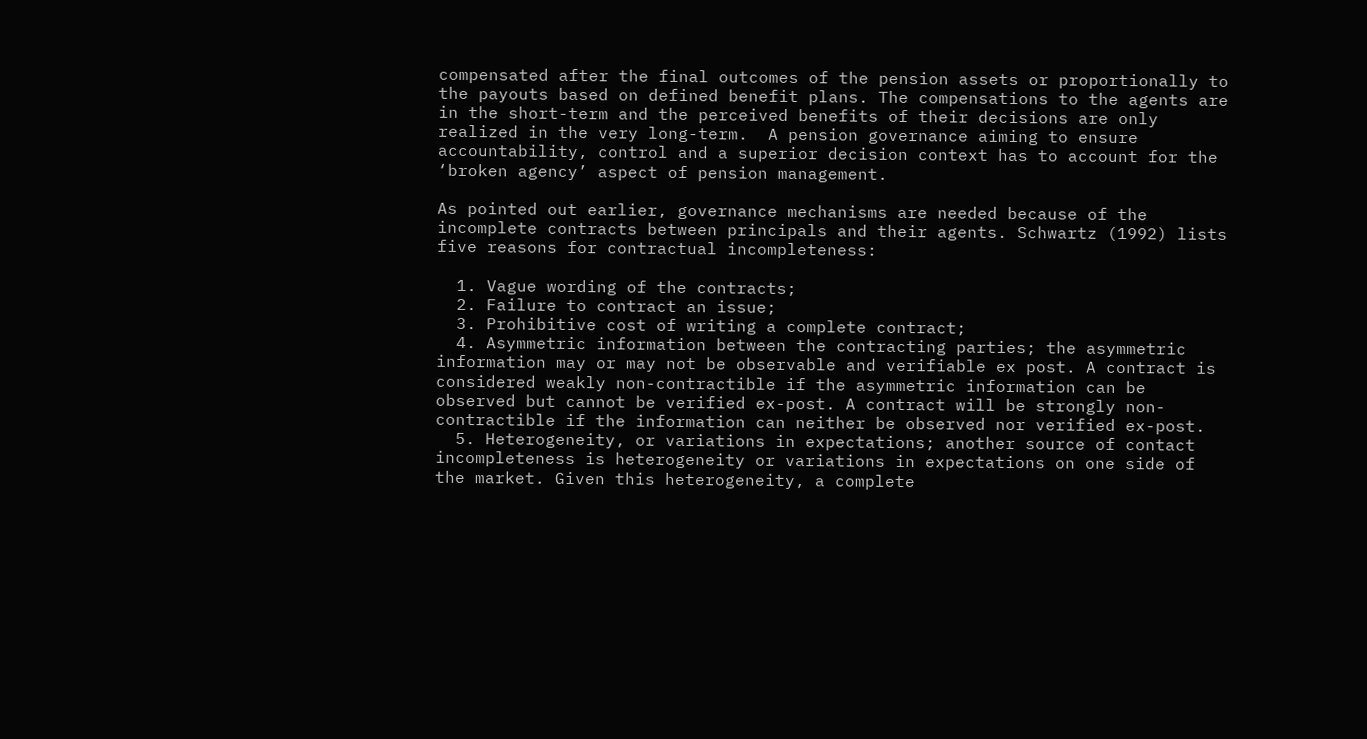compensated after the final outcomes of the pension assets or proportionally to the payouts based on defined benefit plans. The compensations to the agents are in the short-term and the perceived benefits of their decisions are only realized in the very long-term.  A pension governance aiming to ensure accountability, control and a superior decision context has to account for the ‘broken agency’ aspect of pension management.

As pointed out earlier, governance mechanisms are needed because of the incomplete contracts between principals and their agents. Schwartz (1992) lists five reasons for contractual incompleteness:

  1. Vague wording of the contracts;
  2. Failure to contract an issue;
  3. Prohibitive cost of writing a complete contract;
  4. Asymmetric information between the contracting parties; the asymmetric information may or may not be observable and verifiable ex post. A contract is considered weakly non-contractible if the asymmetric information can be observed but cannot be verified ex-post. A contract will be strongly non-contractible if the information can neither be observed nor verified ex-post.
  5. Heterogeneity, or variations in expectations; another source of contact incompleteness is heterogeneity or variations in expectations on one side of the market. Given this heterogeneity, a complete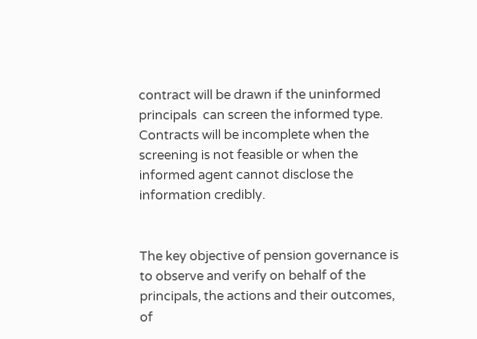contract will be drawn if the uninformed principals  can screen the informed type. Contracts will be incomplete when the screening is not feasible or when the informed agent cannot disclose the information credibly.


The key objective of pension governance is to observe and verify on behalf of the principals, the actions and their outcomes,  of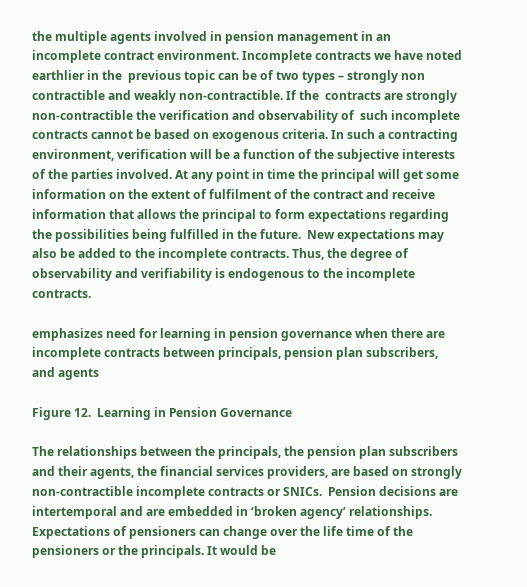the multiple agents involved in pension management in an incomplete contract environment. Incomplete contracts we have noted earthlier in the  previous topic can be of two types – strongly non contractible and weakly non-contractible. If the  contracts are strongly non-contractible the verification and observability of  such incomplete contracts cannot be based on exogenous criteria. In such a contracting environment, verification will be a function of the subjective interests of the parties involved. At any point in time the principal will get some information on the extent of fulfilment of the contract and receive information that allows the principal to form expectations regarding the possibilities being fulfilled in the future.  New expectations may also be added to the incomplete contracts. Thus, the degree of observability and verifiability is endogenous to the incomplete contracts.

emphasizes need for learning in pension governance when there are incomplete contracts between principals, pension plan subscribers, and agents

Figure 12.  Learning in Pension Governance

The relationships between the principals, the pension plan subscribers and their agents, the financial services providers, are based on strongly non-contractible incomplete contracts or SNICs.  Pension decisions are intertemporal and are embedded in ‘broken agency’ relationships.  Expectations of pensioners can change over the life time of the pensioners or the principals. It would be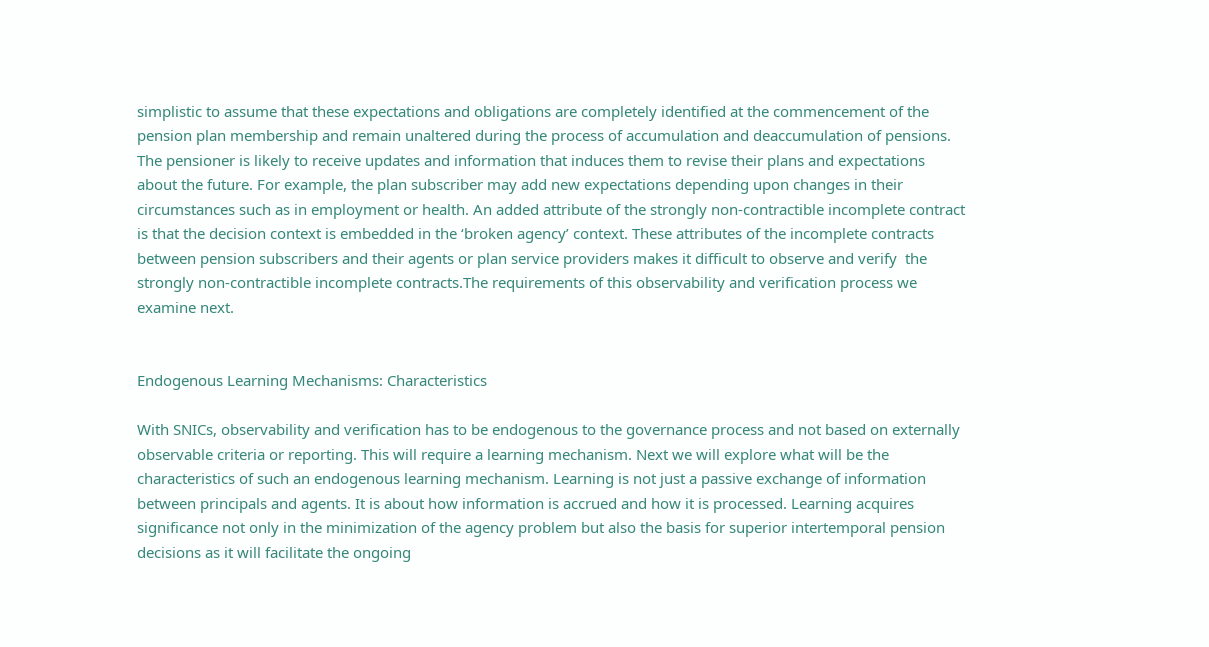simplistic to assume that these expectations and obligations are completely identified at the commencement of the pension plan membership and remain unaltered during the process of accumulation and deaccumulation of pensions. The pensioner is likely to receive updates and information that induces them to revise their plans and expectations about the future. For example, the plan subscriber may add new expectations depending upon changes in their circumstances such as in employment or health. An added attribute of the strongly non-contractible incomplete contract is that the decision context is embedded in the ‘broken agency’ context. These attributes of the incomplete contracts between pension subscribers and their agents or plan service providers makes it difficult to observe and verify  the strongly non-contractible incomplete contracts.The requirements of this observability and verification process we examine next.


Endogenous Learning Mechanisms: Characteristics

With SNICs, observability and verification has to be endogenous to the governance process and not based on externally observable criteria or reporting. This will require a learning mechanism. Next we will explore what will be the characteristics of such an endogenous learning mechanism. Learning is not just a passive exchange of information between principals and agents. It is about how information is accrued and how it is processed. Learning acquires significance not only in the minimization of the agency problem but also the basis for superior intertemporal pension decisions as it will facilitate the ongoing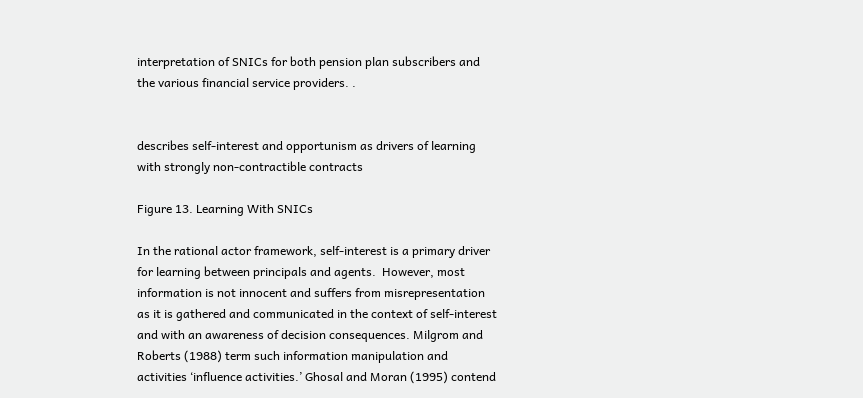interpretation of SNICs for both pension plan subscribers and the various financial service providers. .


describes self-interest and opportunism as drivers of learning with strongly non-contractible contracts

Figure 13. Learning With SNICs

In the rational actor framework, self-interest is a primary driver for learning between principals and agents.  However, most information is not innocent and suffers from misrepresentation as it is gathered and communicated in the context of self-interest and with an awareness of decision consequences. Milgrom and Roberts (1988) term such information manipulation and activities ‘influence activities.’ Ghosal and Moran (1995) contend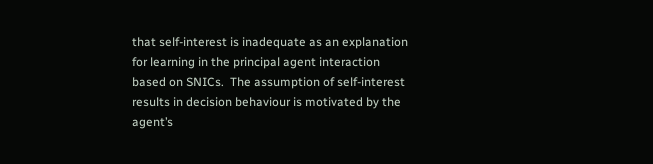that self-interest is inadequate as an explanation for learning in the principal agent interaction based on SNICs.  The assumption of self-interest results in decision behaviour is motivated by the agent’s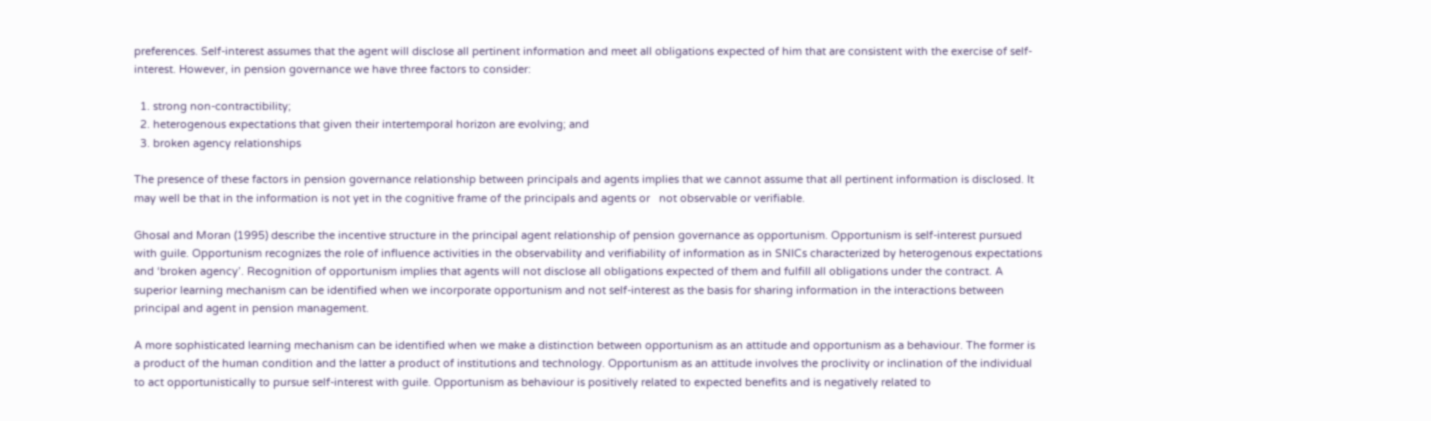preferences. Self-interest assumes that the agent will disclose all pertinent information and meet all obligations expected of him that are consistent with the exercise of self-interest. However, in pension governance we have three factors to consider:

  1. strong non-contractibility;
  2. heterogenous expectations that given their intertemporal horizon are evolving; and
  3. broken agency relationships

The presence of these factors in pension governance relationship between principals and agents implies that we cannot assume that all pertinent information is disclosed. It may well be that in the information is not yet in the cognitive frame of the principals and agents or   not observable or verifiable.

Ghosal and Moran (1995) describe the incentive structure in the principal agent relationship of pension governance as opportunism. Opportunism is self-interest pursued with guile. Opportunism recognizes the role of influence activities in the observability and verifiability of information as in SNICs characterized by heterogenous expectations and ‘broken agency’. Recognition of opportunism implies that agents will not disclose all obligations expected of them and fulfill all obligations under the contract. A superior learning mechanism can be identified when we incorporate opportunism and not self-interest as the basis for sharing information in the interactions between principal and agent in pension management.

A more sophisticated learning mechanism can be identified when we make a distinction between opportunism as an attitude and opportunism as a behaviour. The former is a product of the human condition and the latter a product of institutions and technology. Opportunism as an attitude involves the proclivity or inclination of the individual to act opportunistically to pursue self-interest with guile. Opportunism as behaviour is positively related to expected benefits and is negatively related to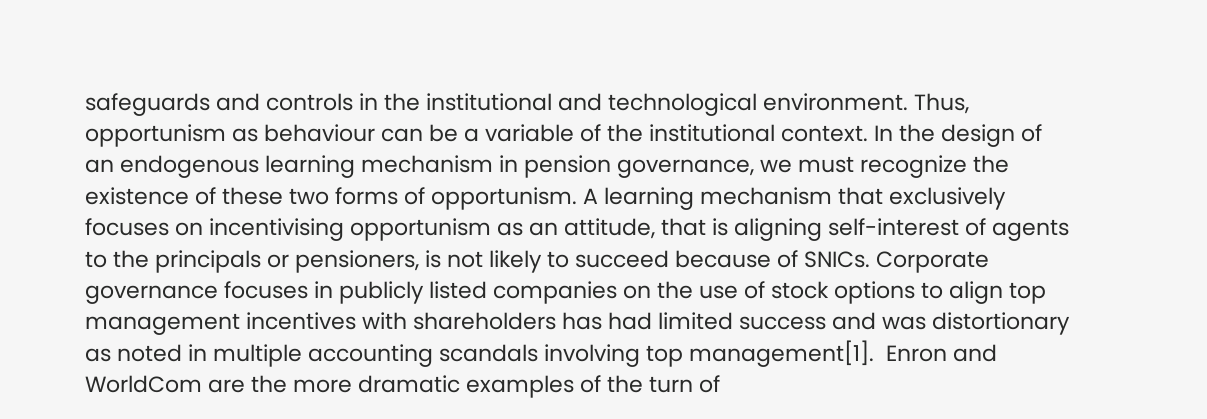safeguards and controls in the institutional and technological environment. Thus, opportunism as behaviour can be a variable of the institutional context. In the design of an endogenous learning mechanism in pension governance, we must recognize the existence of these two forms of opportunism. A learning mechanism that exclusively focuses on incentivising opportunism as an attitude, that is aligning self-interest of agents to the principals or pensioners, is not likely to succeed because of SNICs. Corporate governance focuses in publicly listed companies on the use of stock options to align top management incentives with shareholders has had limited success and was distortionary as noted in multiple accounting scandals involving top management[1].  Enron and WorldCom are the more dramatic examples of the turn of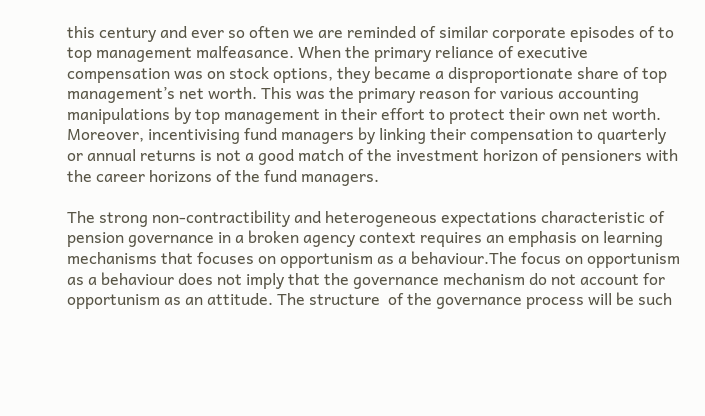this century and ever so often we are reminded of similar corporate episodes of to top management malfeasance. When the primary reliance of executive compensation was on stock options, they became a disproportionate share of top management’s net worth. This was the primary reason for various accounting manipulations by top management in their effort to protect their own net worth. Moreover, incentivising fund managers by linking their compensation to quarterly or annual returns is not a good match of the investment horizon of pensioners with the career horizons of the fund managers.

The strong non-contractibility and heterogeneous expectations characteristic of pension governance in a broken agency context requires an emphasis on learning mechanisms that focuses on opportunism as a behaviour.The focus on opportunism as a behaviour does not imply that the governance mechanism do not account for opportunism as an attitude. The structure  of the governance process will be such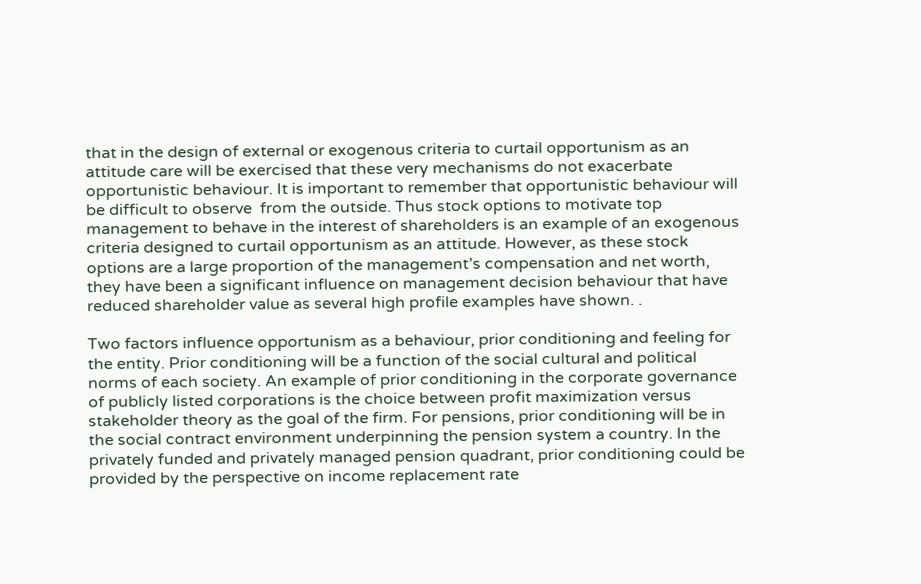that in the design of external or exogenous criteria to curtail opportunism as an attitude care will be exercised that these very mechanisms do not exacerbate opportunistic behaviour. It is important to remember that opportunistic behaviour will be difficult to observe  from the outside. Thus stock options to motivate top management to behave in the interest of shareholders is an example of an exogenous criteria designed to curtail opportunism as an attitude. However, as these stock options are a large proportion of the management’s compensation and net worth, they have been a significant influence on management decision behaviour that have reduced shareholder value as several high profile examples have shown. .

Two factors influence opportunism as a behaviour, prior conditioning and feeling for the entity. Prior conditioning will be a function of the social cultural and political norms of each society. An example of prior conditioning in the corporate governance of publicly listed corporations is the choice between profit maximization versus stakeholder theory as the goal of the firm. For pensions, prior conditioning will be in the social contract environment underpinning the pension system a country. In the privately funded and privately managed pension quadrant, prior conditioning could be provided by the perspective on income replacement rate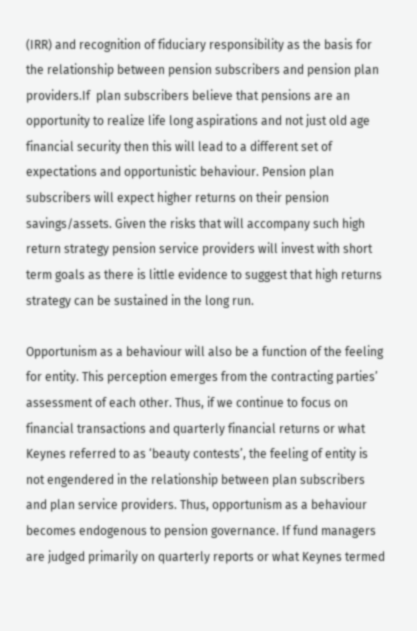(IRR) and recognition of fiduciary responsibility as the basis for the relationship between pension subscribers and pension plan providers.If  plan subscribers believe that pensions are an opportunity to realize life long aspirations and not just old age financial security then this will lead to a different set of expectations and opportunistic behaviour. Pension plan subscribers will expect higher returns on their pension savings/assets. Given the risks that will accompany such high return strategy pension service providers will invest with short term goals as there is little evidence to suggest that high returns strategy can be sustained in the long run.

Opportunism as a behaviour will also be a function of the feeling for entity. This perception emerges from the contracting parties’ assessment of each other. Thus, if we continue to focus on financial transactions and quarterly financial returns or what Keynes referred to as ‘beauty contests’, the feeling of entity is not engendered in the relationship between plan subscribers and plan service providers. Thus, opportunism as a behaviour becomes endogenous to pension governance. If fund managers are judged primarily on quarterly reports or what Keynes termed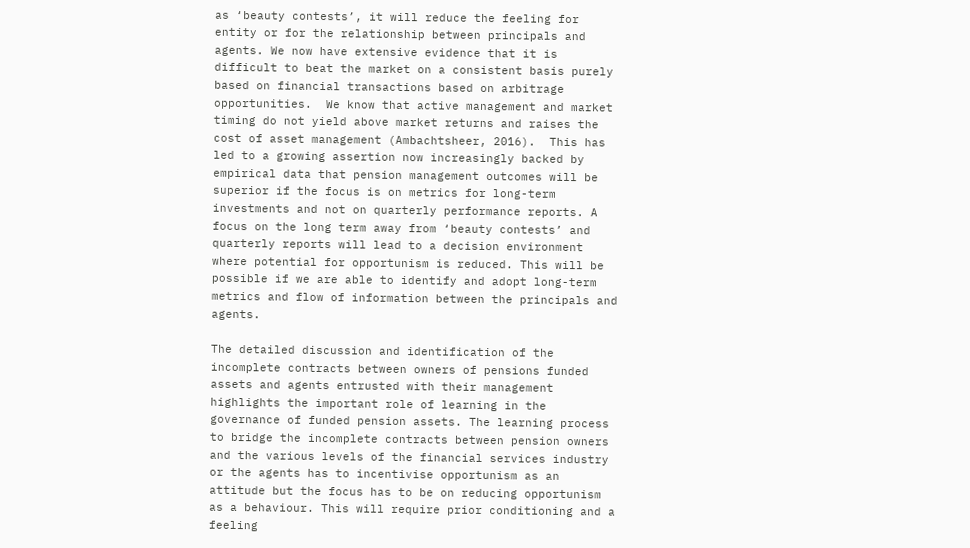as ‘beauty contests’, it will reduce the feeling for entity or for the relationship between principals and agents. We now have extensive evidence that it is difficult to beat the market on a consistent basis purely based on financial transactions based on arbitrage opportunities.  We know that active management and market timing do not yield above market returns and raises the cost of asset management (Ambachtsheer, 2016).  This has led to a growing assertion now increasingly backed by empirical data that pension management outcomes will be superior if the focus is on metrics for long-term investments and not on quarterly performance reports. A focus on the long term away from ‘beauty contests’ and quarterly reports will lead to a decision environment where potential for opportunism is reduced. This will be possible if we are able to identify and adopt long-term metrics and flow of information between the principals and agents.

The detailed discussion and identification of the incomplete contracts between owners of pensions funded assets and agents entrusted with their management highlights the important role of learning in the governance of funded pension assets. The learning process to bridge the incomplete contracts between pension owners and the various levels of the financial services industry or the agents has to incentivise opportunism as an attitude but the focus has to be on reducing opportunism as a behaviour. This will require prior conditioning and a feeling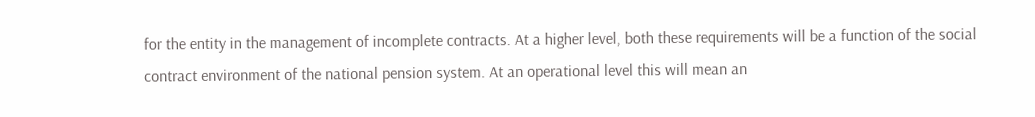for the entity in the management of incomplete contracts. At a higher level, both these requirements will be a function of the social contract environment of the national pension system. At an operational level this will mean an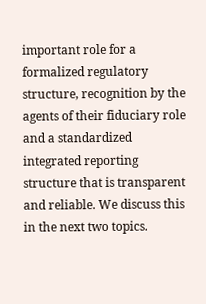important role for a formalized regulatory structure, recognition by the agents of their fiduciary role and a standardized integrated reporting structure that is transparent and reliable. We discuss this in the next two topics.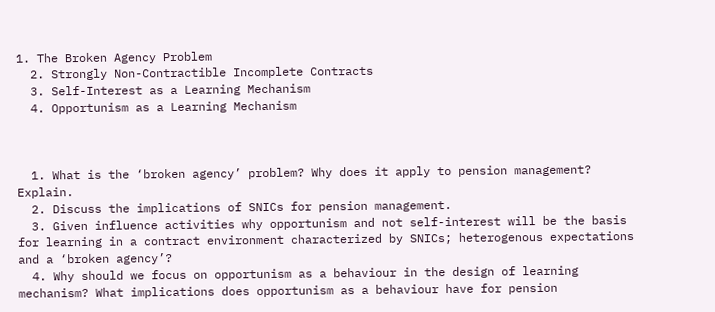1. The Broken Agency Problem
  2. Strongly Non-Contractible Incomplete Contracts
  3. Self-Interest as a Learning Mechanism
  4. Opportunism as a Learning Mechanism



  1. What is the ‘broken agency’ problem? Why does it apply to pension management? Explain.
  2. Discuss the implications of SNICs for pension management.
  3. Given influence activities why opportunism and not self-interest will be the basis for learning in a contract environment characterized by SNICs; heterogenous expectations and a ‘broken agency’?
  4. Why should we focus on opportunism as a behaviour in the design of learning mechanism? What implications does opportunism as a behaviour have for pension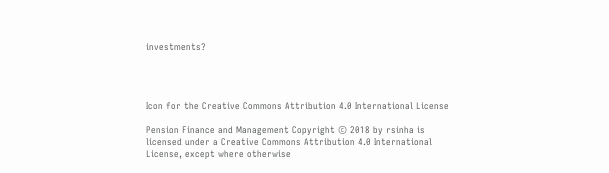investments?




Icon for the Creative Commons Attribution 4.0 International License

Pension Finance and Management Copyright © 2018 by rsinha is licensed under a Creative Commons Attribution 4.0 International License, except where otherwise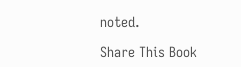noted.

Share This Book